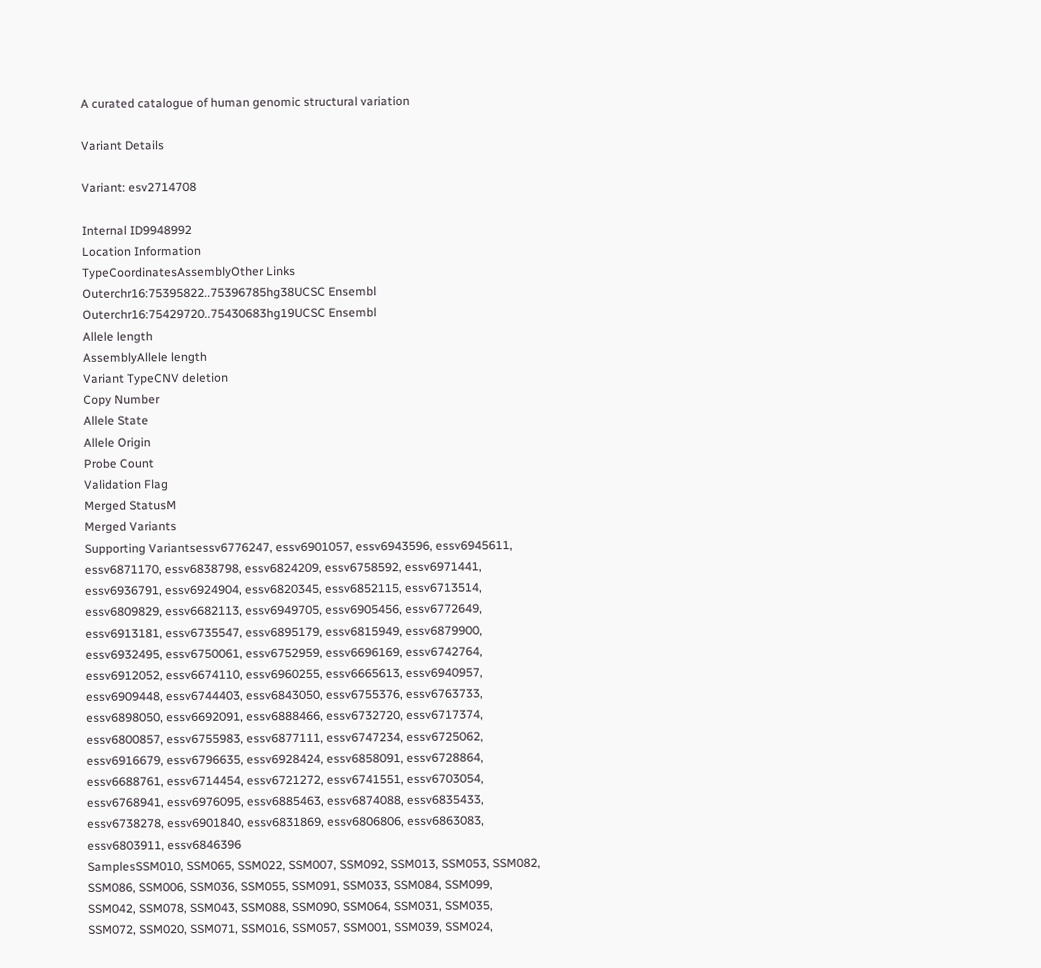A curated catalogue of human genomic structural variation

Variant Details

Variant: esv2714708

Internal ID9948992
Location Information
TypeCoordinatesAssemblyOther Links
Outerchr16:75395822..75396785hg38UCSC Ensembl
Outerchr16:75429720..75430683hg19UCSC Ensembl
Allele length
AssemblyAllele length
Variant TypeCNV deletion
Copy Number
Allele State
Allele Origin
Probe Count
Validation Flag
Merged StatusM
Merged Variants
Supporting Variantsessv6776247, essv6901057, essv6943596, essv6945611, essv6871170, essv6838798, essv6824209, essv6758592, essv6971441, essv6936791, essv6924904, essv6820345, essv6852115, essv6713514, essv6809829, essv6682113, essv6949705, essv6905456, essv6772649, essv6913181, essv6735547, essv6895179, essv6815949, essv6879900, essv6932495, essv6750061, essv6752959, essv6696169, essv6742764, essv6912052, essv6674110, essv6960255, essv6665613, essv6940957, essv6909448, essv6744403, essv6843050, essv6755376, essv6763733, essv6898050, essv6692091, essv6888466, essv6732720, essv6717374, essv6800857, essv6755983, essv6877111, essv6747234, essv6725062, essv6916679, essv6796635, essv6928424, essv6858091, essv6728864, essv6688761, essv6714454, essv6721272, essv6741551, essv6703054, essv6768941, essv6976095, essv6885463, essv6874088, essv6835433, essv6738278, essv6901840, essv6831869, essv6806806, essv6863083, essv6803911, essv6846396
SamplesSSM010, SSM065, SSM022, SSM007, SSM092, SSM013, SSM053, SSM082, SSM086, SSM006, SSM036, SSM055, SSM091, SSM033, SSM084, SSM099, SSM042, SSM078, SSM043, SSM088, SSM090, SSM064, SSM031, SSM035, SSM072, SSM020, SSM071, SSM016, SSM057, SSM001, SSM039, SSM024,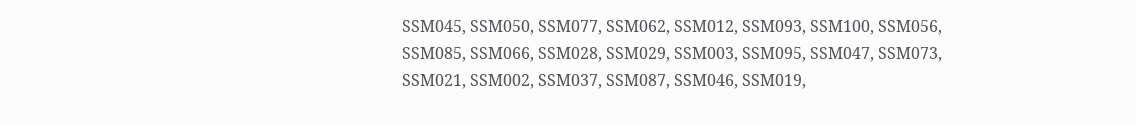SSM045, SSM050, SSM077, SSM062, SSM012, SSM093, SSM100, SSM056, SSM085, SSM066, SSM028, SSM029, SSM003, SSM095, SSM047, SSM073, SSM021, SSM002, SSM037, SSM087, SSM046, SSM019,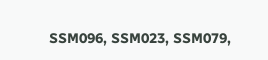SSM096, SSM023, SSM079,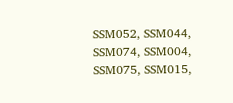SSM052, SSM044, SSM074, SSM004, SSM075, SSM015,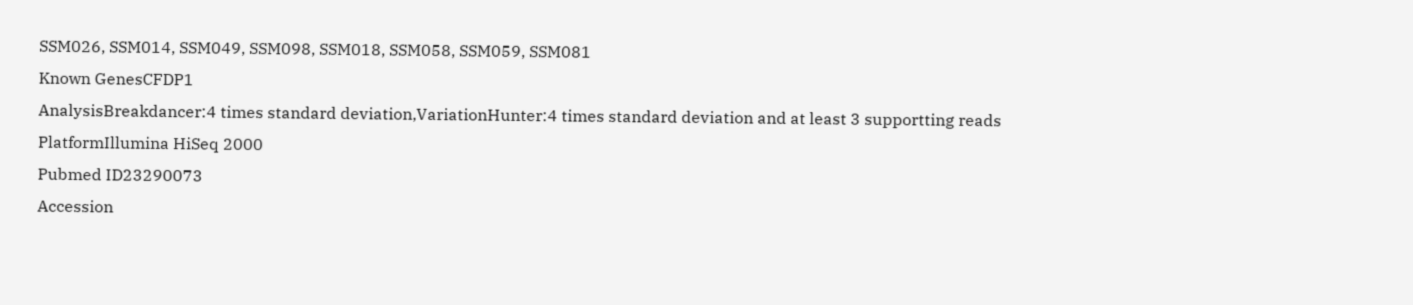SSM026, SSM014, SSM049, SSM098, SSM018, SSM058, SSM059, SSM081
Known GenesCFDP1
AnalysisBreakdancer:4 times standard deviation,VariationHunter:4 times standard deviation and at least 3 supportting reads
PlatformIllumina HiSeq 2000
Pubmed ID23290073
Accession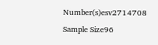Number(s)esv2714708
Sample Size96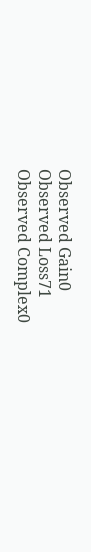Observed Gain0
Observed Loss71
Observed Complex0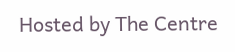Hosted by The Centre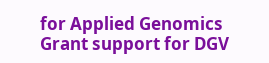for Applied Genomics
Grant support for DGV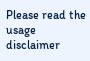Please read the usage disclaimer